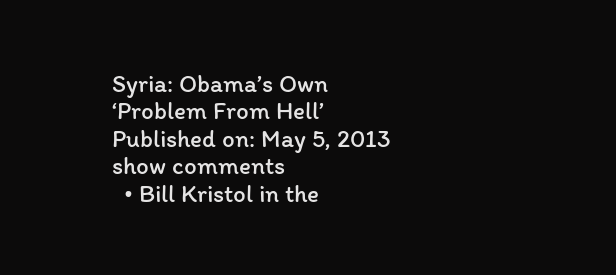Syria: Obama’s Own ‘Problem From Hell’
Published on: May 5, 2013
show comments
  • Bill Kristol in the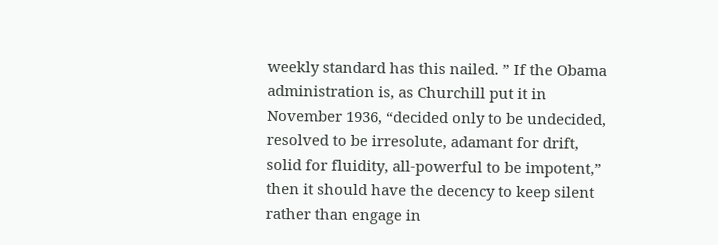weekly standard has this nailed. ” If the Obama administration is, as Churchill put it in November 1936, “decided only to be undecided, resolved to be irresolute, adamant for drift, solid for fluidity, all-powerful to be impotent,” then it should have the decency to keep silent rather than engage in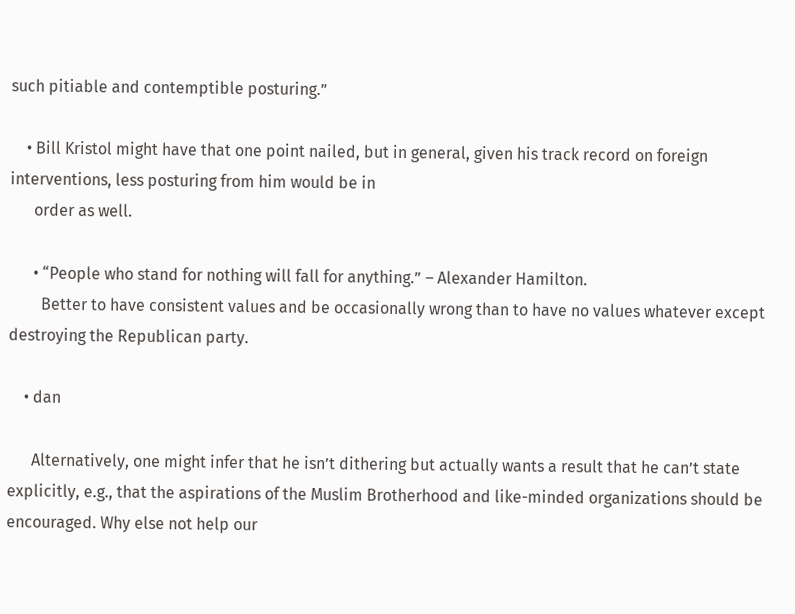such pitiable and contemptible posturing.”

    • Bill Kristol might have that one point nailed, but in general, given his track record on foreign interventions, less posturing from him would be in
      order as well.

      • “People who stand for nothing will fall for anything.” – Alexander Hamilton.
        Better to have consistent values and be occasionally wrong than to have no values whatever except destroying the Republican party.

    • dan

      Alternatively, one might infer that he isn’t dithering but actually wants a result that he can’t state explicitly, e.g., that the aspirations of the Muslim Brotherhood and like-minded organizations should be encouraged. Why else not help our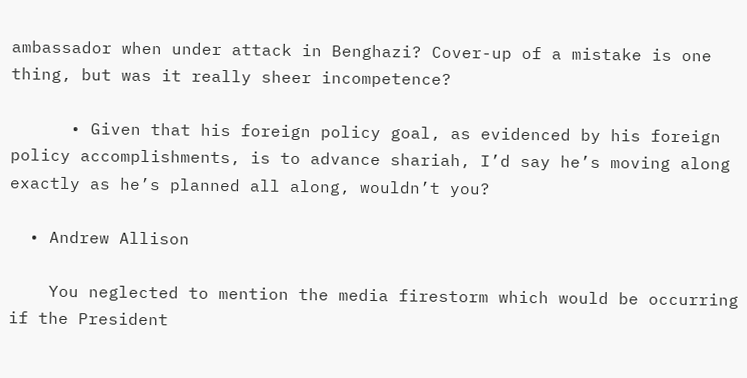ambassador when under attack in Benghazi? Cover-up of a mistake is one thing, but was it really sheer incompetence?

      • Given that his foreign policy goal, as evidenced by his foreign policy accomplishments, is to advance shariah, I’d say he’s moving along exactly as he’s planned all along, wouldn’t you?

  • Andrew Allison

    You neglected to mention the media firestorm which would be occurring if the President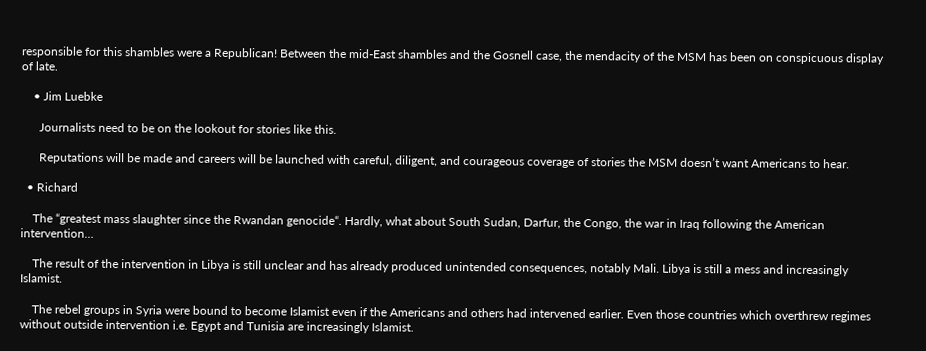responsible for this shambles were a Republican! Between the mid-East shambles and the Gosnell case, the mendacity of the MSM has been on conspicuous display of late.

    • Jim Luebke

      Journalists need to be on the lookout for stories like this.

      Reputations will be made and careers will be launched with careful, diligent, and courageous coverage of stories the MSM doesn’t want Americans to hear.

  • Richard

    The “greatest mass slaughter since the Rwandan genocide“. Hardly, what about South Sudan, Darfur, the Congo, the war in Iraq following the American intervention…

    The result of the intervention in Libya is still unclear and has already produced unintended consequences, notably Mali. Libya is still a mess and increasingly Islamist.

    The rebel groups in Syria were bound to become Islamist even if the Americans and others had intervened earlier. Even those countries which overthrew regimes without outside intervention i.e. Egypt and Tunisia are increasingly Islamist.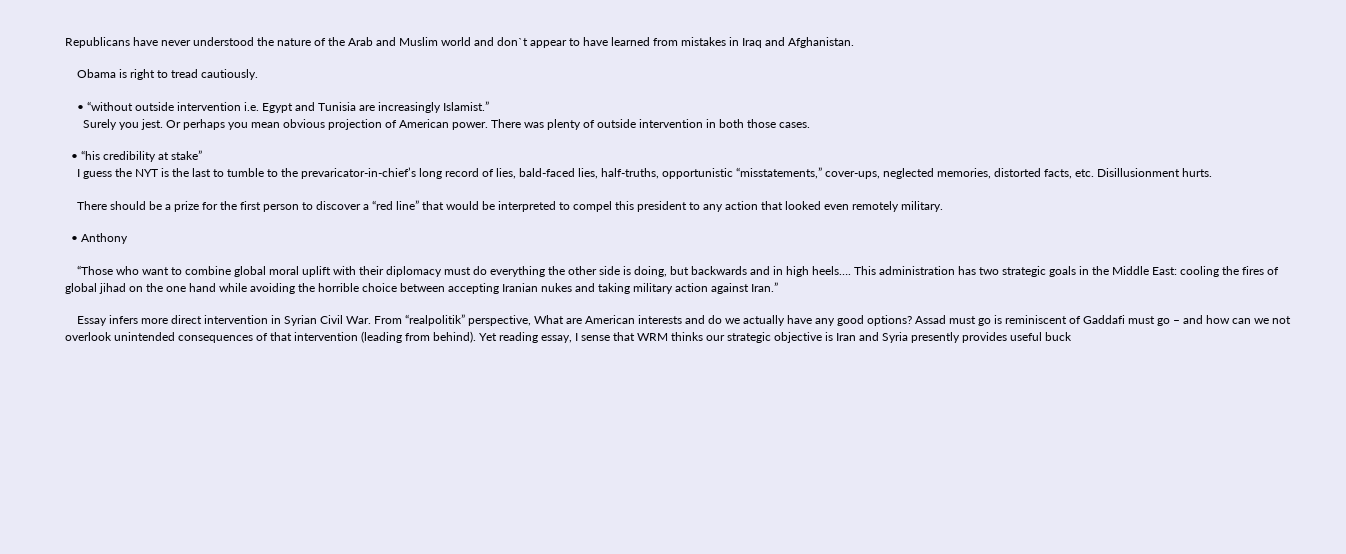Republicans have never understood the nature of the Arab and Muslim world and don`t appear to have learned from mistakes in Iraq and Afghanistan.

    Obama is right to tread cautiously.

    • “without outside intervention i.e. Egypt and Tunisia are increasingly Islamist.”
      Surely you jest. Or perhaps you mean obvious projection of American power. There was plenty of outside intervention in both those cases.

  • “his credibility at stake”
    I guess the NYT is the last to tumble to the prevaricator-in-chief’s long record of lies, bald-faced lies, half-truths, opportunistic “misstatements,” cover-ups, neglected memories, distorted facts, etc. Disillusionment hurts.

    There should be a prize for the first person to discover a “red line” that would be interpreted to compel this president to any action that looked even remotely military.

  • Anthony

    “Those who want to combine global moral uplift with their diplomacy must do everything the other side is doing, but backwards and in high heels…. This administration has two strategic goals in the Middle East: cooling the fires of global jihad on the one hand while avoiding the horrible choice between accepting Iranian nukes and taking military action against Iran.”

    Essay infers more direct intervention in Syrian Civil War. From “realpolitik” perspective, What are American interests and do we actually have any good options? Assad must go is reminiscent of Gaddafi must go – and how can we not overlook unintended consequences of that intervention (leading from behind). Yet reading essay, I sense that WRM thinks our strategic objective is Iran and Syria presently provides useful buck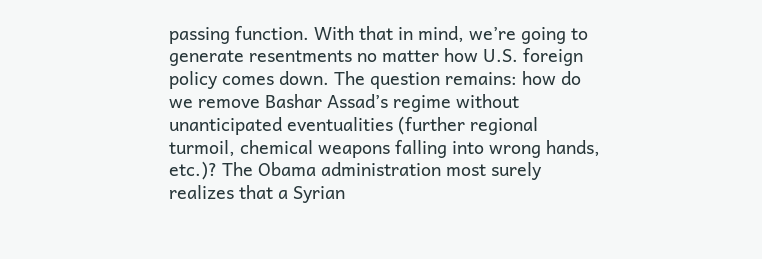passing function. With that in mind, we’re going to generate resentments no matter how U.S. foreign policy comes down. The question remains: how do we remove Bashar Assad’s regime without unanticipated eventualities (further regional turmoil, chemical weapons falling into wrong hands, etc.)? The Obama administration most surely realizes that a Syrian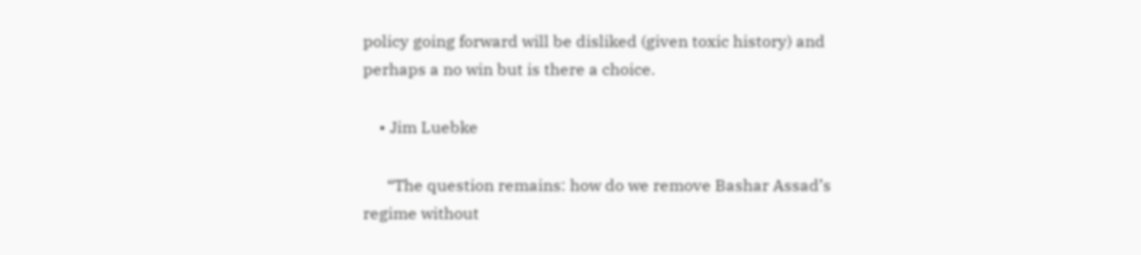policy going forward will be disliked (given toxic history) and perhaps a no win but is there a choice.

    • Jim Luebke

      “The question remains: how do we remove Bashar Assad’s regime without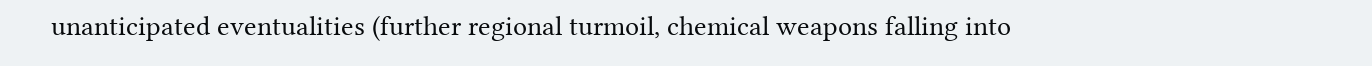unanticipated eventualities (further regional turmoil, chemical weapons falling into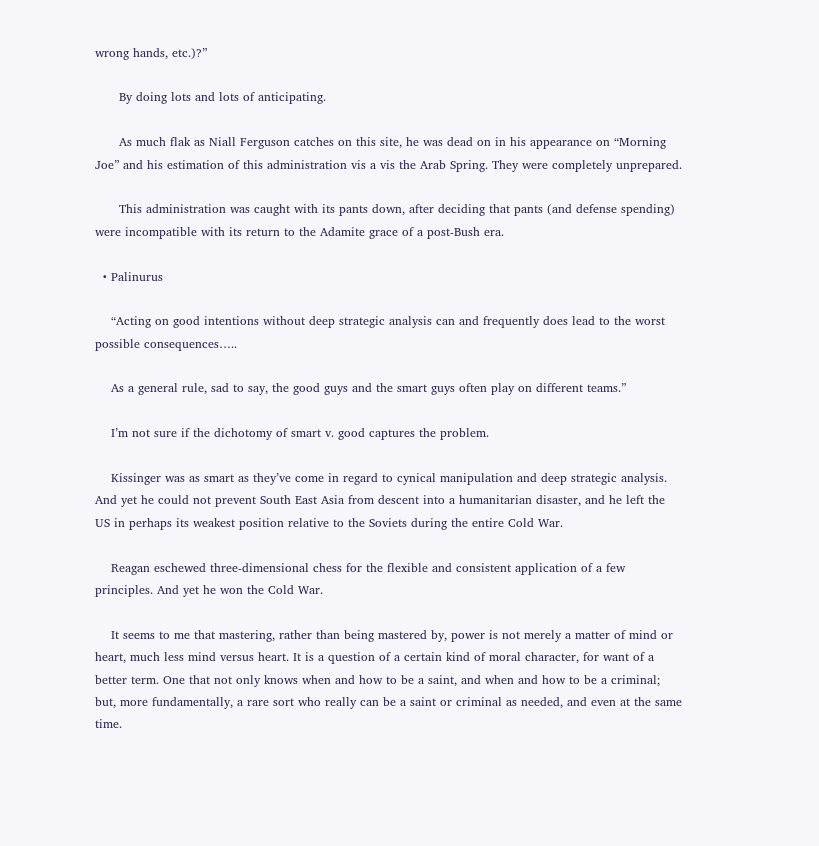wrong hands, etc.)?”

      By doing lots and lots of anticipating.

      As much flak as Niall Ferguson catches on this site, he was dead on in his appearance on “Morning Joe” and his estimation of this administration vis a vis the Arab Spring. They were completely unprepared.

      This administration was caught with its pants down, after deciding that pants (and defense spending) were incompatible with its return to the Adamite grace of a post-Bush era.

  • Palinurus

    “Acting on good intentions without deep strategic analysis can and frequently does lead to the worst possible consequences…..

    As a general rule, sad to say, the good guys and the smart guys often play on different teams.”

    I’m not sure if the dichotomy of smart v. good captures the problem.

    Kissinger was as smart as they’ve come in regard to cynical manipulation and deep strategic analysis. And yet he could not prevent South East Asia from descent into a humanitarian disaster, and he left the US in perhaps its weakest position relative to the Soviets during the entire Cold War.

    Reagan eschewed three-dimensional chess for the flexible and consistent application of a few principles. And yet he won the Cold War.

    It seems to me that mastering, rather than being mastered by, power is not merely a matter of mind or heart, much less mind versus heart. It is a question of a certain kind of moral character, for want of a better term. One that not only knows when and how to be a saint, and when and how to be a criminal; but, more fundamentally, a rare sort who really can be a saint or criminal as needed, and even at the same time.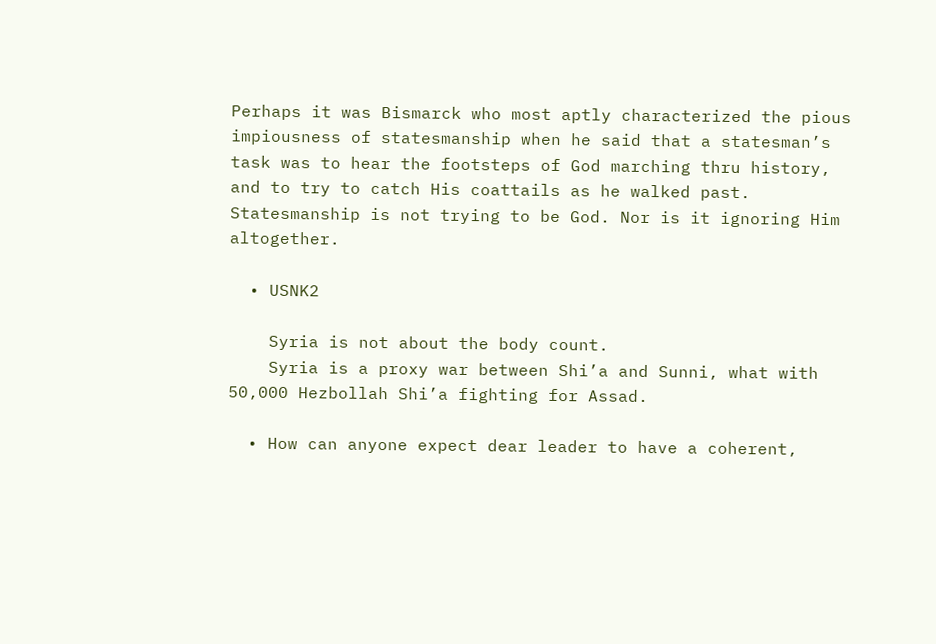Perhaps it was Bismarck who most aptly characterized the pious impiousness of statesmanship when he said that a statesman’s task was to hear the footsteps of God marching thru history, and to try to catch His coattails as he walked past. Statesmanship is not trying to be God. Nor is it ignoring Him altogether.

  • USNK2

    Syria is not about the body count.
    Syria is a proxy war between Shi’a and Sunni, what with 50,000 Hezbollah Shi’a fighting for Assad.

  • How can anyone expect dear leader to have a coherent,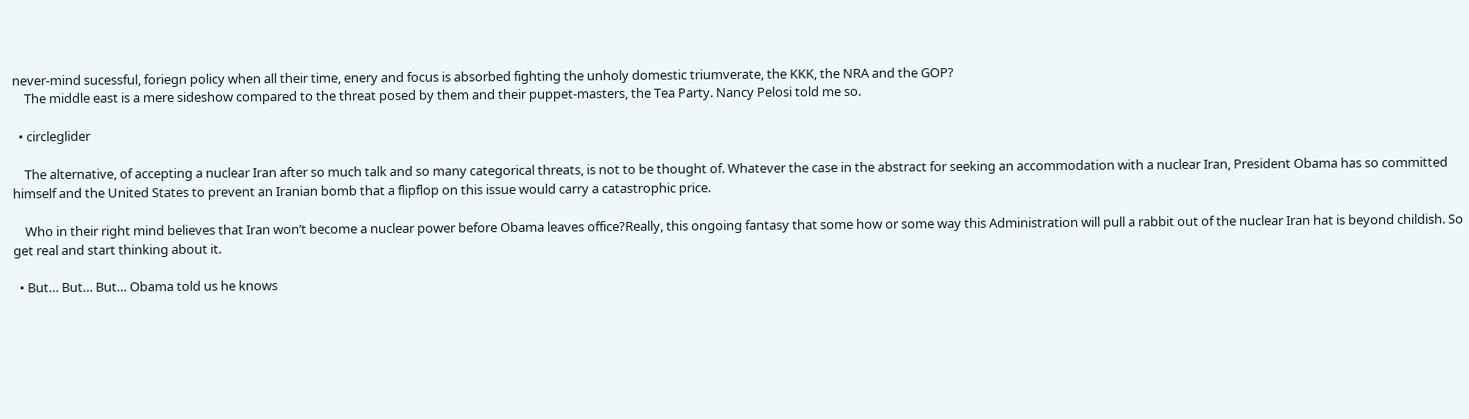never-mind sucessful, foriegn policy when all their time, enery and focus is absorbed fighting the unholy domestic triumverate, the KKK, the NRA and the GOP?
    The middle east is a mere sideshow compared to the threat posed by them and their puppet-masters, the Tea Party. Nancy Pelosi told me so.

  • circleglider

    The alternative, of accepting a nuclear Iran after so much talk and so many categorical threats, is not to be thought of. Whatever the case in the abstract for seeking an accommodation with a nuclear Iran, President Obama has so committed himself and the United States to prevent an Iranian bomb that a flipflop on this issue would carry a catastrophic price.

    Who in their right mind believes that Iran won’t become a nuclear power before Obama leaves office?Really, this ongoing fantasy that some how or some way this Administration will pull a rabbit out of the nuclear Iran hat is beyond childish. So get real and start thinking about it.

  • But… But… But… Obama told us he knows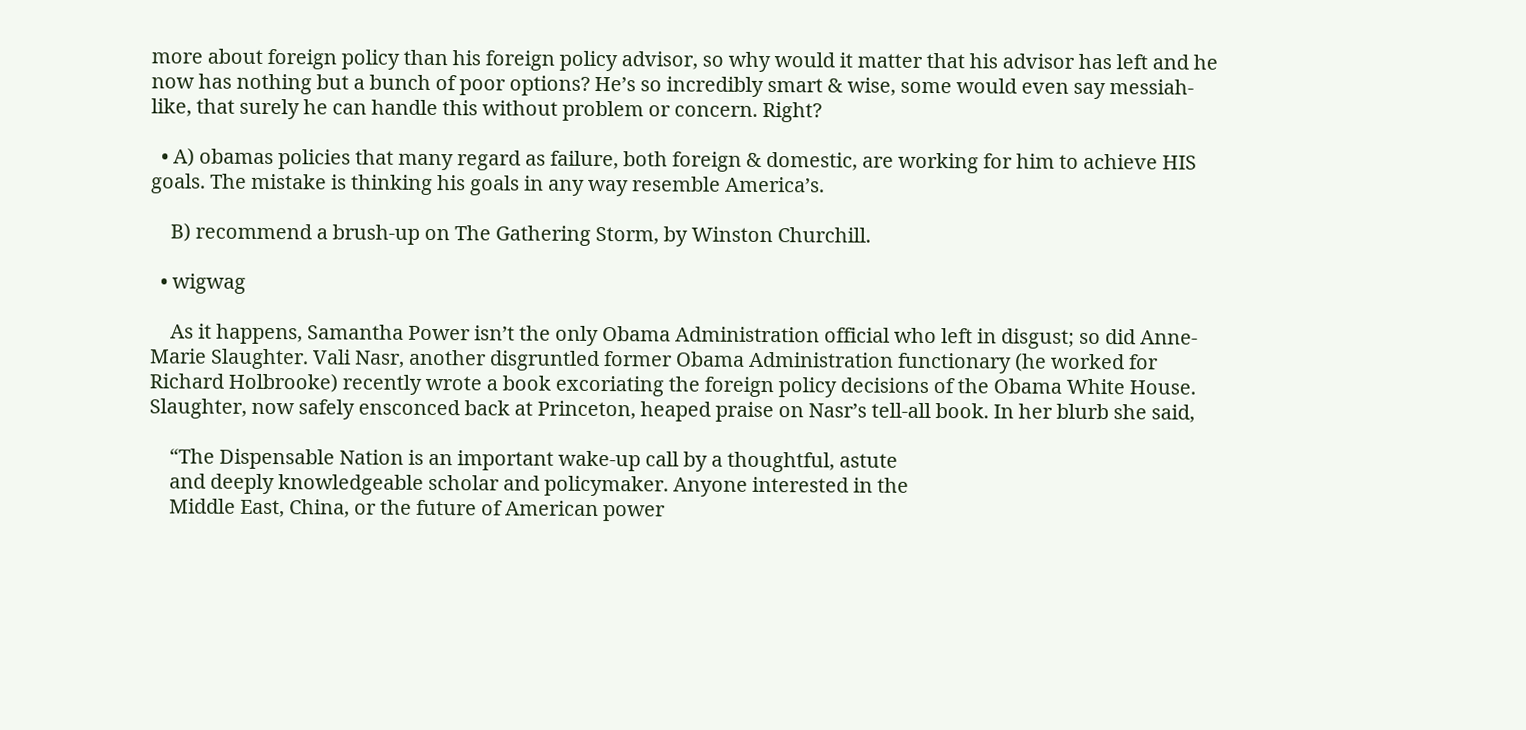more about foreign policy than his foreign policy advisor, so why would it matter that his advisor has left and he now has nothing but a bunch of poor options? He’s so incredibly smart & wise, some would even say messiah-like, that surely he can handle this without problem or concern. Right?

  • A) obamas policies that many regard as failure, both foreign & domestic, are working for him to achieve HIS goals. The mistake is thinking his goals in any way resemble America’s.

    B) recommend a brush-up on The Gathering Storm, by Winston Churchill.

  • wigwag

    As it happens, Samantha Power isn’t the only Obama Administration official who left in disgust; so did Anne-Marie Slaughter. Vali Nasr, another disgruntled former Obama Administration functionary (he worked for Richard Holbrooke) recently wrote a book excoriating the foreign policy decisions of the Obama White House. Slaughter, now safely ensconced back at Princeton, heaped praise on Nasr’s tell-all book. In her blurb she said,

    “The Dispensable Nation is an important wake-up call by a thoughtful, astute
    and deeply knowledgeable scholar and policymaker. Anyone interested in the
    Middle East, China, or the future of American power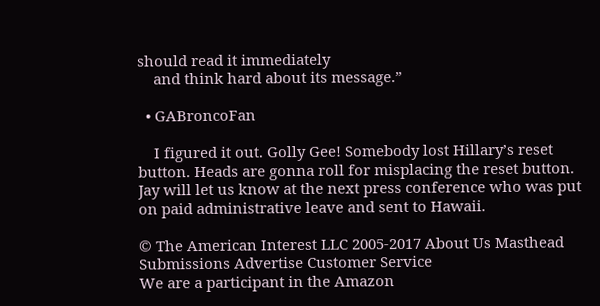should read it immediately
    and think hard about its message.”

  • GABroncoFan

    I figured it out. Golly Gee! Somebody lost Hillary’s reset button. Heads are gonna roll for misplacing the reset button. Jay will let us know at the next press conference who was put on paid administrative leave and sent to Hawaii.

© The American Interest LLC 2005-2017 About Us Masthead Submissions Advertise Customer Service
We are a participant in the Amazon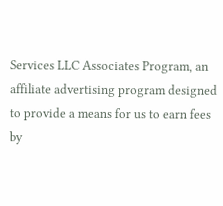Services LLC Associates Program, an affiliate advertising program designed to provide a means for us to earn fees by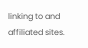linking to and affiliated sites.